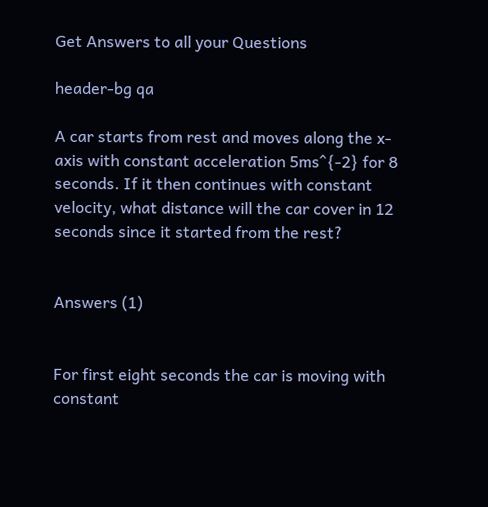Get Answers to all your Questions

header-bg qa

A car starts from rest and moves along the x-axis with constant acceleration 5ms^{-2} for 8 seconds. If it then continues with constant velocity, what distance will the car cover in 12 seconds since it started from the rest?


Answers (1)


For first eight seconds the car is moving with constant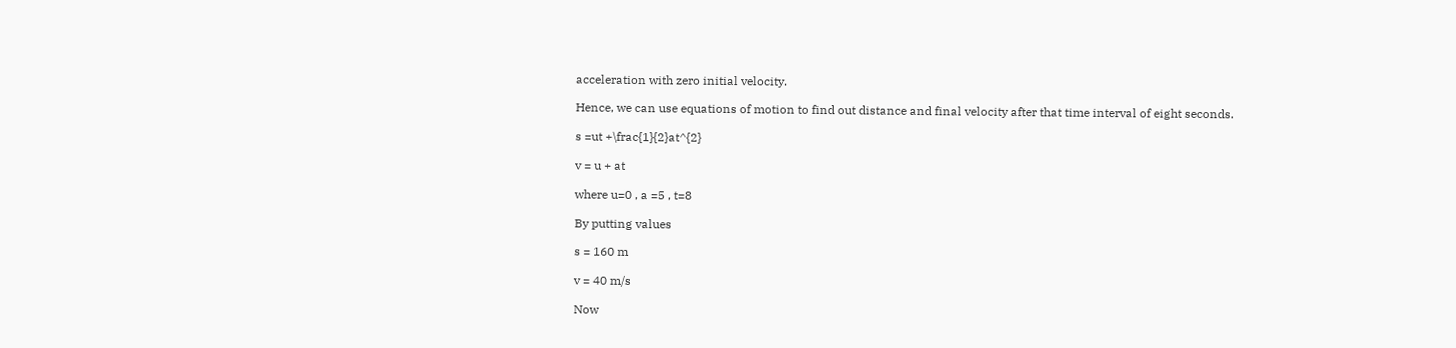acceleration with zero initial velocity.

Hence, we can use equations of motion to find out distance and final velocity after that time interval of eight seconds.

s =ut +\frac{1}{2}at^{2}

v = u + at

where u=0 , a =5 , t=8

By putting values

s = 160 m

v = 40 m/s

Now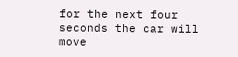for the next four seconds the car will move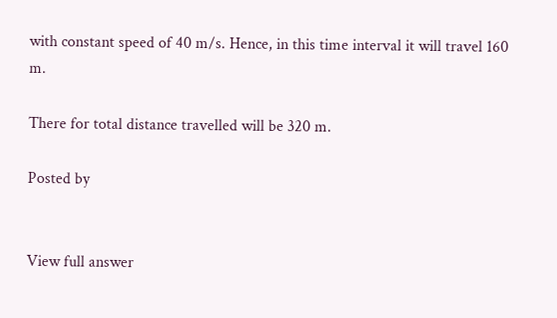with constant speed of 40 m/s. Hence, in this time interval it will travel 160 m.

There for total distance travelled will be 320 m.

Posted by


View full answer